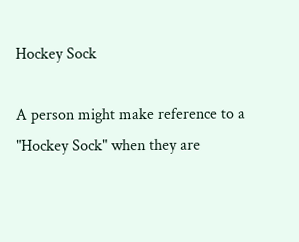Hockey Sock

A person might make reference to a "Hockey Sock" when they are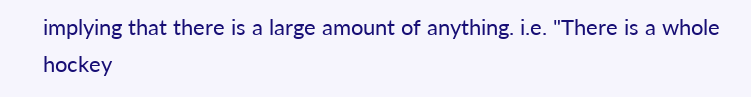implying that there is a large amount of anything. i.e. "There is a whole hockey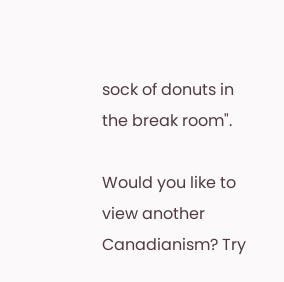sock of donuts in the break room".

Would you like to view another Canadianism? Try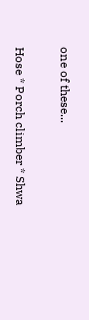one of these...

Hose * Porch climber * Shwa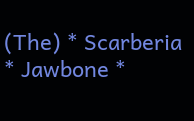(The) * Scarberia * Jawbone *